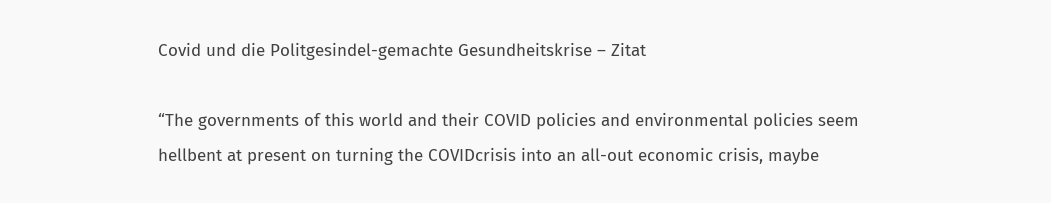Covid und die Politgesindel-gemachte Gesundheitskrise – Zitat

“The governments of this world and their COVID policies and environmental policies seem hellbent at present on turning the COVIDcrisis into an all-out economic crisis, maybe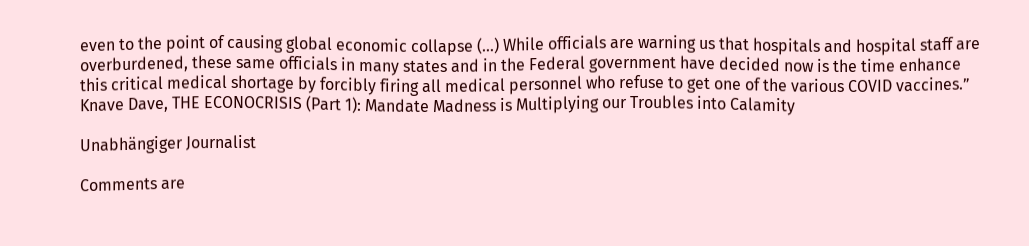even to the point of causing global economic collapse (…) While officials are warning us that hospitals and hospital staff are overburdened, these same officials in many states and in the Federal government have decided now is the time enhance this critical medical shortage by forcibly firing all medical personnel who refuse to get one of the various COVID vaccines.” Knave Dave, THE ECONOCRISIS (Part 1): Mandate Madness is Multiplying our Troubles into Calamity

Unabhängiger Journalist

Comments are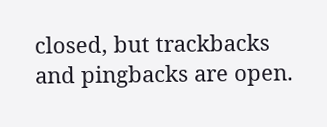closed, but trackbacks and pingbacks are open.